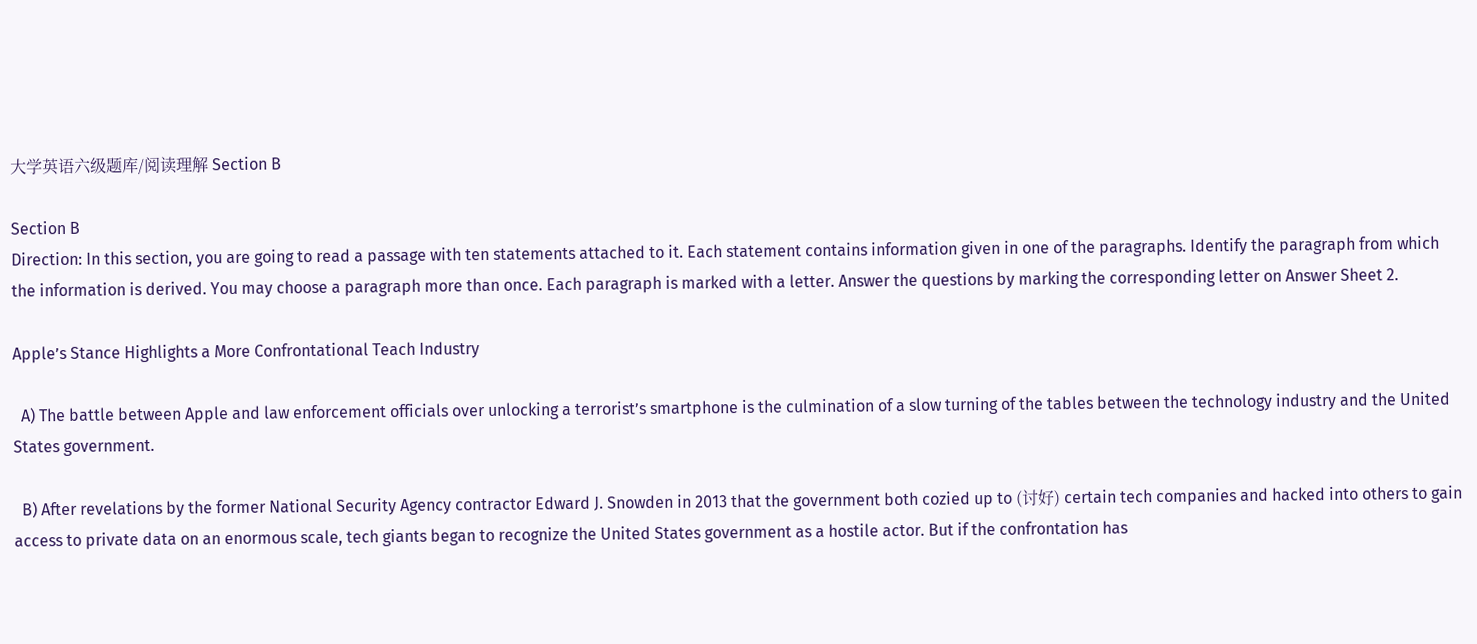大学英语六级题库/阅读理解 Section B

Section B
Direction: In this section, you are going to read a passage with ten statements attached to it. Each statement contains information given in one of the paragraphs. Identify the paragraph from which the information is derived. You may choose a paragraph more than once. Each paragraph is marked with a letter. Answer the questions by marking the corresponding letter on Answer Sheet 2.

Apple’s Stance Highlights a More Confrontational Teach Industry

  A) The battle between Apple and law enforcement officials over unlocking a terrorist’s smartphone is the culmination of a slow turning of the tables between the technology industry and the United States government.

  B) After revelations by the former National Security Agency contractor Edward J. Snowden in 2013 that the government both cozied up to (讨好) certain tech companies and hacked into others to gain access to private data on an enormous scale, tech giants began to recognize the United States government as a hostile actor. But if the confrontation has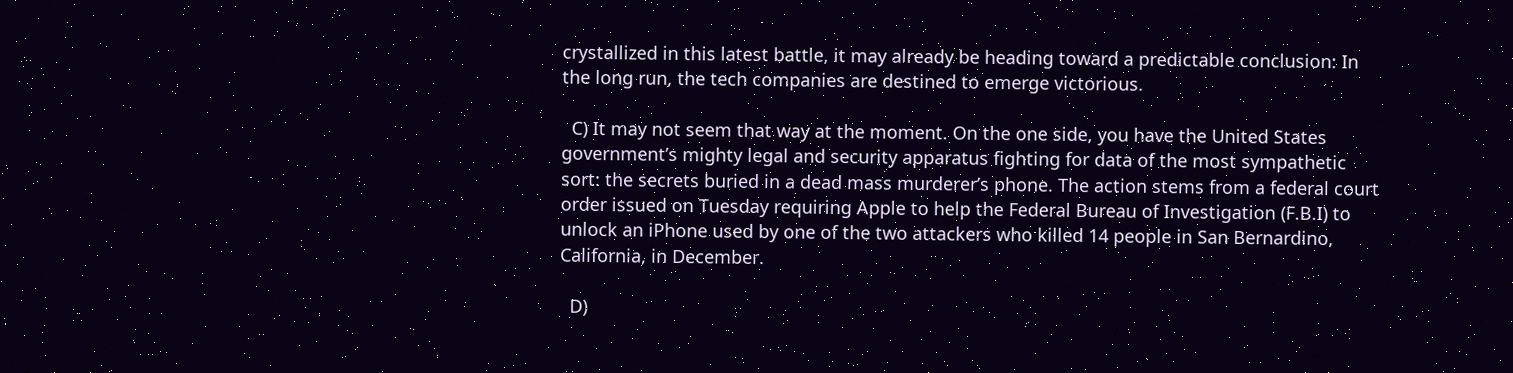crystallized in this latest battle, it may already be heading toward a predictable conclusion: In the long run, the tech companies are destined to emerge victorious.

  C) It may not seem that way at the moment. On the one side, you have the United States government’s mighty legal and security apparatus fighting for data of the most sympathetic sort: the secrets buried in a dead mass murderer’s phone. The action stems from a federal court order issued on Tuesday requiring Apple to help the Federal Bureau of Investigation (F.B.I) to unlock an iPhone used by one of the two attackers who killed 14 people in San Bernardino, California, in December.

  D)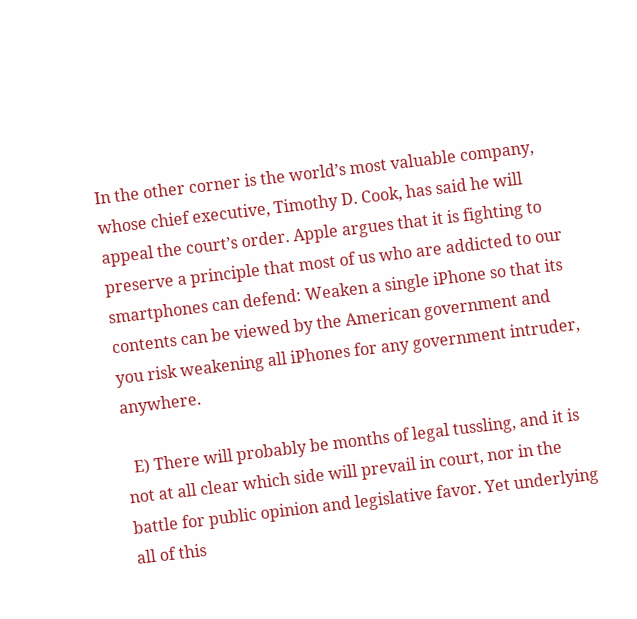In the other corner is the world’s most valuable company, whose chief executive, Timothy D. Cook, has said he will appeal the court’s order. Apple argues that it is fighting to preserve a principle that most of us who are addicted to our smartphones can defend: Weaken a single iPhone so that its contents can be viewed by the American government and you risk weakening all iPhones for any government intruder, anywhere.

  E) There will probably be months of legal tussling, and it is not at all clear which side will prevail in court, nor in the battle for public opinion and legislative favor. Yet underlying all of this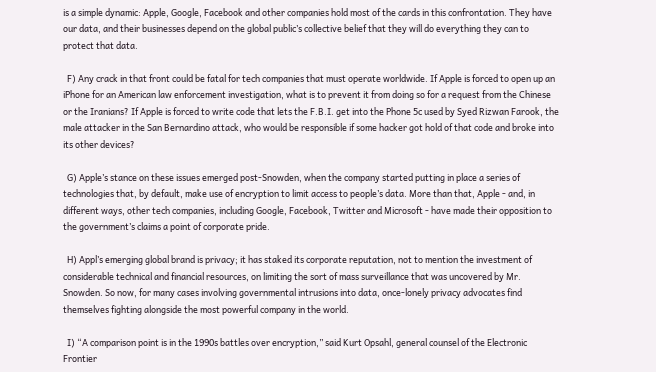is a simple dynamic: Apple, Google, Facebook and other companies hold most of the cards in this confrontation. They have our data, and their businesses depend on the global public’s collective belief that they will do everything they can to protect that data.

  F) Any crack in that front could be fatal for tech companies that must operate worldwide. If Apple is forced to open up an iPhone for an American law enforcement investigation, what is to prevent it from doing so for a request from the Chinese or the Iranians? If Apple is forced to write code that lets the F.B.I. get into the Phone 5c used by Syed Rizwan Farook, the male attacker in the San Bernardino attack, who would be responsible if some hacker got hold of that code and broke into its other devices?

  G) Apple’s stance on these issues emerged post-Snowden, when the company started putting in place a series of technologies that, by default, make use of encryption to limit access to people’s data. More than that, Apple - and, in different ways, other tech companies, including Google, Facebook, Twitter and Microsoft - have made their opposition to the government’s claims a point of corporate pride.

  H) Appl’s emerging global brand is privacy; it has staked its corporate reputation, not to mention the investment of considerable technical and financial resources, on limiting the sort of mass surveillance that was uncovered by Mr. Snowden. So now, for many cases involving governmental intrusions into data, once-lonely privacy advocates find themselves fighting alongside the most powerful company in the world.

  I) “A comparison point is in the 1990s battles over encryption,” said Kurt Opsahl, general counsel of the Electronic Frontier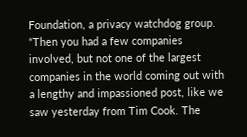Foundation, a privacy watchdog group. “Then you had a few companies involved, but not one of the largest companies in the world coming out with a lengthy and impassioned post, like we saw yesterday from Tim Cook. The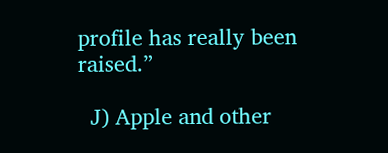profile has really been raised.”

  J) Apple and other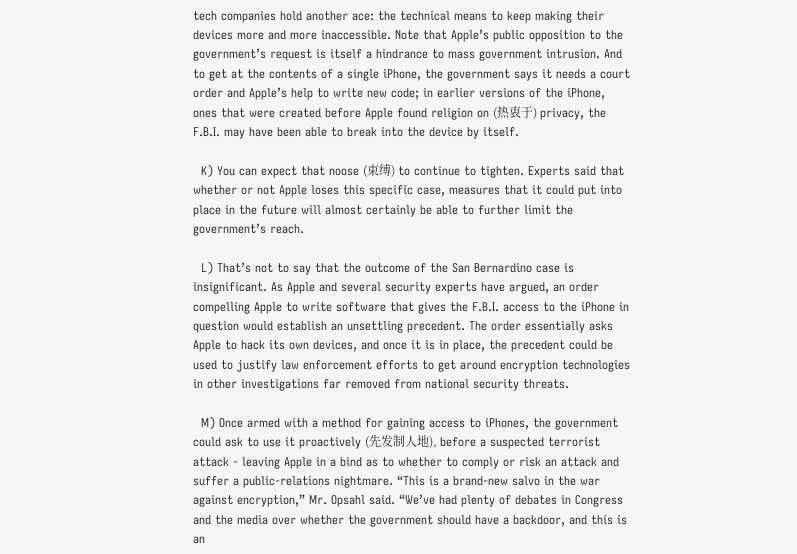tech companies hold another ace: the technical means to keep making their devices more and more inaccessible. Note that Apple’s public opposition to the government’s request is itself a hindrance to mass government intrusion. And to get at the contents of a single iPhone, the government says it needs a court order and Apple’s help to write new code; in earlier versions of the iPhone, ones that were created before Apple found religion on (热衷于) privacy, the F.B.I. may have been able to break into the device by itself.

  K) You can expect that noose (束缚) to continue to tighten. Experts said that whether or not Apple loses this specific case, measures that it could put into place in the future will almost certainly be able to further limit the government’s reach.

  L) That’s not to say that the outcome of the San Bernardino case is insignificant. As Apple and several security experts have argued, an order compelling Apple to write software that gives the F.B.I. access to the iPhone in question would establish an unsettling precedent. The order essentially asks Apple to hack its own devices, and once it is in place, the precedent could be used to justify law enforcement efforts to get around encryption technologies in other investigations far removed from national security threats.

  M) Once armed with a method for gaining access to iPhones, the government could ask to use it proactively (先发制人地), before a suspected terrorist attack - leaving Apple in a bind as to whether to comply or risk an attack and suffer a public-relations nightmare. “This is a brand-new salvo in the war against encryption,” Mr. Opsahl said. “We’ve had plenty of debates in Congress and the media over whether the government should have a backdoor, and this is an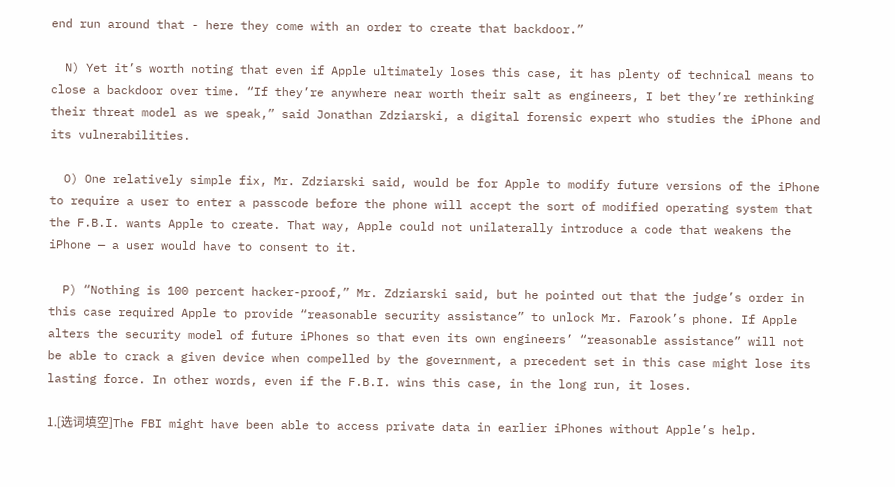end run around that - here they come with an order to create that backdoor.”

  N) Yet it’s worth noting that even if Apple ultimately loses this case, it has plenty of technical means to close a backdoor over time. “If they’re anywhere near worth their salt as engineers, I bet they’re rethinking their threat model as we speak,” said Jonathan Zdziarski, a digital forensic expert who studies the iPhone and its vulnerabilities.

  O) One relatively simple fix, Mr. Zdziarski said, would be for Apple to modify future versions of the iPhone to require a user to enter a passcode before the phone will accept the sort of modified operating system that the F.B.I. wants Apple to create. That way, Apple could not unilaterally introduce a code that weakens the iPhone — a user would have to consent to it.

  P) “Nothing is 100 percent hacker-proof,” Mr. Zdziarski said, but he pointed out that the judge’s order in this case required Apple to provide “reasonable security assistance” to unlock Mr. Farook’s phone. If Apple alters the security model of future iPhones so that even its own engineers’ “reasonable assistance” will not be able to crack a given device when compelled by the government, a precedent set in this case might lose its lasting force. In other words, even if the F.B.I. wins this case, in the long run, it loses.

1.[选词填空]The FBI might have been able to access private data in earlier iPhones without Apple’s help.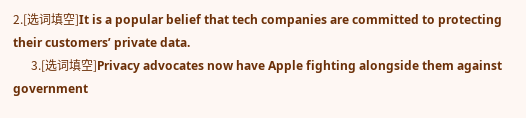2.[选词填空]It is a popular belief that tech companies are committed to protecting their customers’ private data.
      3.[选词填空]Privacy advocates now have Apple fighting alongside them against government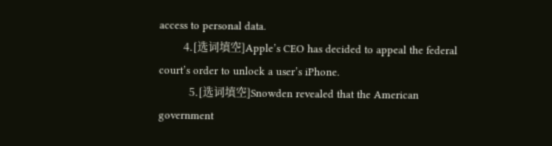access to personal data.
        4.[选词填空]Apple’s CEO has decided to appeal the federal court’s order to unlock a user’s iPhone.
          5.[选词填空]Snowden revealed that the American government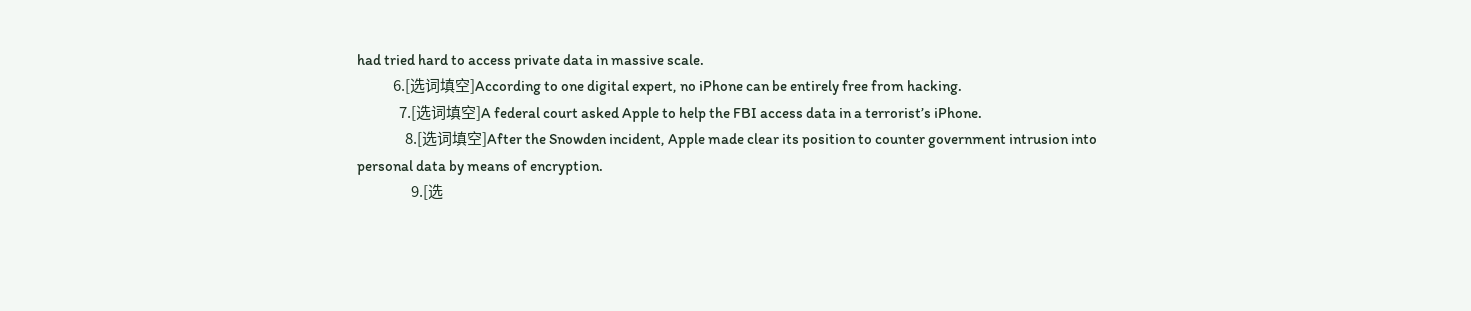had tried hard to access private data in massive scale.
            6.[选词填空]According to one digital expert, no iPhone can be entirely free from hacking.
              7.[选词填空]A federal court asked Apple to help the FBI access data in a terrorist’s iPhone.
                8.[选词填空]After the Snowden incident, Apple made clear its position to counter government intrusion into personal data by means of encryption.
                  9.[选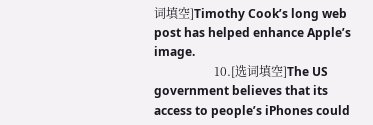词填空]Timothy Cook’s long web post has helped enhance Apple’s image.
                    10.[选词填空]The US government believes that its access to people’s iPhones could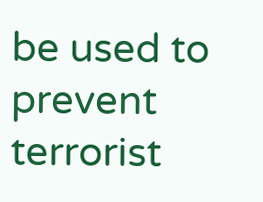be used to prevent terrorist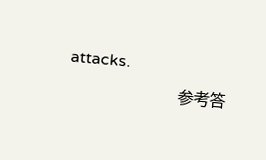attacks.
                      参考答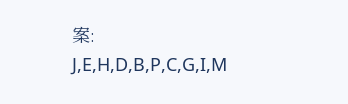案: J,E,H,D,B,P,C,G,I,M